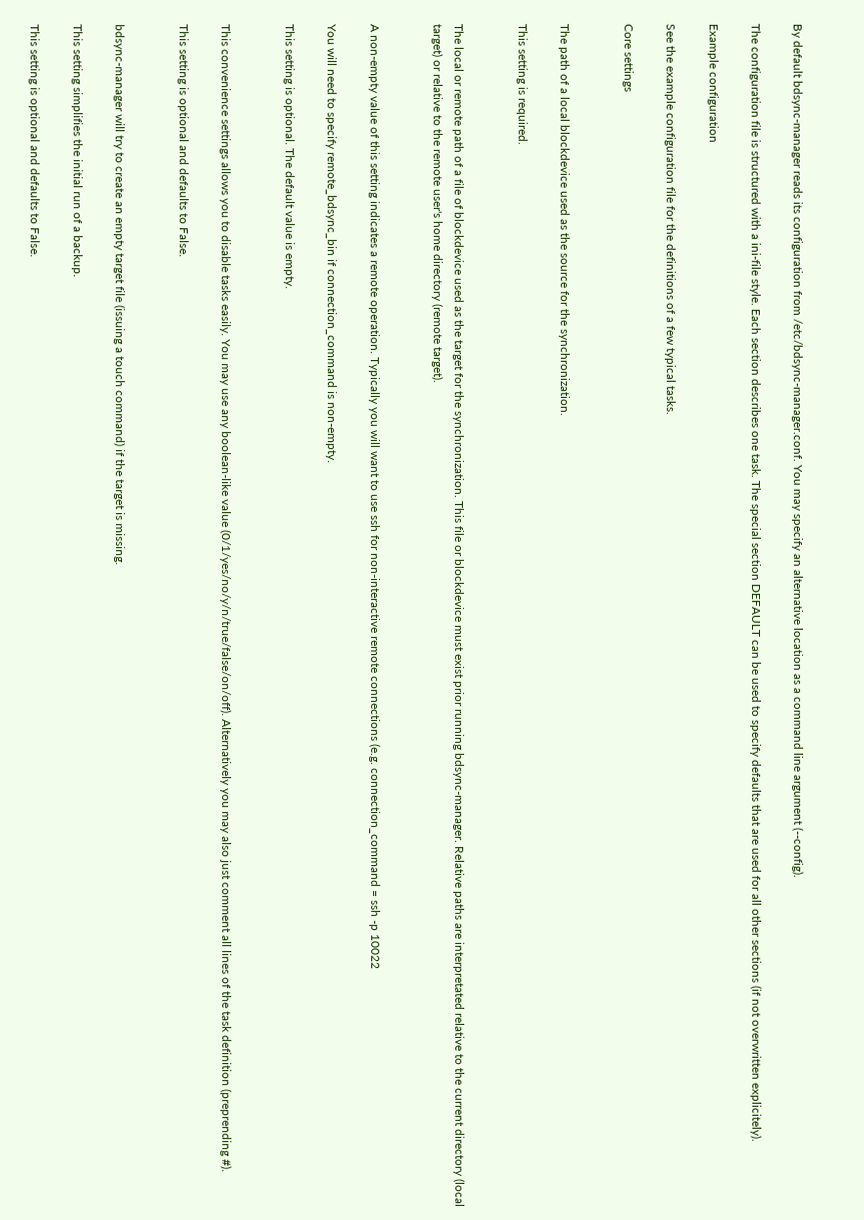By default bdsync-manager reads its configuration from /etc/bdsync-manager.conf. You may specify an alternative location as a command line argument (--config).

The configuration file is structured with a ini-file style. Each section describes one task. The special section DEFAULT can be used to specify defaults that are used for all other sections (if not overwritten explicitely).

Example configuration

See the example configuration file for the definitions of a few typical tasks.

Core settings


The path of a local blockdevice used as the source for the synchronization.

This setting is required.


The local or remote path of a file of blockdevice used as the target for the synchronization. This file or blockdevice must exist prior running bdsync-manager. Relative paths are interpretated relative to the current directory (local target) or relative to the remote user's home directory (remote target).


A non-empty value of this setting indicates a remote operation. Typically you will want to use ssh for non-interactive remote connections (e.g. connection_command = ssh -p 10022

You will need to specify remote_bdsync_bin if connection_command is non-empty.

This setting is optional. The default value is empty.


This convenience settings allows you to disable tasks easily. You may use any boolean-like value (0/1/yes/no/y/n/true/false/on/off). Alternatively you may also just comment all lines of the task definition (preprending #).

This setting is optional and defaults to False.


bdsync-manager will try to create an empty target file (issuing a touch command) if the target is missing.

This setting simplifies the initial run of a backup.

This setting is optional and defaults to False.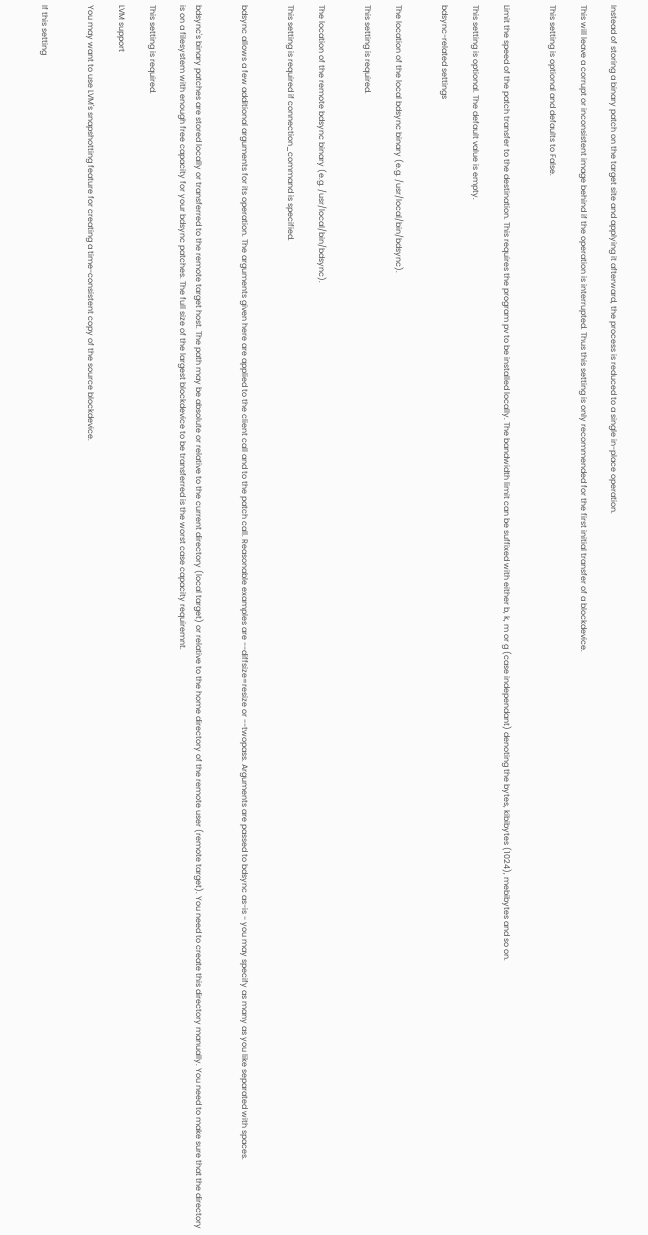Instead of storing a binary patch on the target site and applying it afterward, the process is reduced to a single in-place operation.

This will leave a corrupt or inconsistent image behind if the operation is interrupted. Thus this setting is only recommended for the first initial transfer of a blockdevice.

This setting is optional and defaults to False.


Limit the speed of the patch transfer to the destination. This requires the program pv to be installed locally. The bandwidth limit can be suffixed with either b, k, m or g (case independant) denoting the bytes, kibibytes (1024), mebibytes and so on.

This setting is optional. The default value is empty.

bdsync-related settings


The location of the local bdsync binary (e.g. /usr/local/bin/bdsync).

This setting is required.


The location of the remote bdsync binary (e.g. /usr/local/bin/bdsync).

This setting is required if connection_command is specified.


bdsync allows a few additional arguments for its operation. The arguments given here are applied to the client call and to the patch call. Reasonable examples are --diffsize=resize or --twopass. Arguments are passed to bdsync as-is - you may specify as many as you like separated with spaces.


bdsync's binary patches are stored locally or transferred to the remote target host. The path may be absolute or relative to the current directory (local target) or relative to the home directory of the remote user (remote target). You need to create this directory manually. You need to make sure that the directory is on a filesystem with enough free capacity for your bdsync patches. The full size of the largest blockdevice to be transferred is the worst case capacity requiremnt.

This setting is required.

LVM support

You may want to use LVM's snapshotting feature for creating a time-consistent copy of the source blockdevice.


If this setting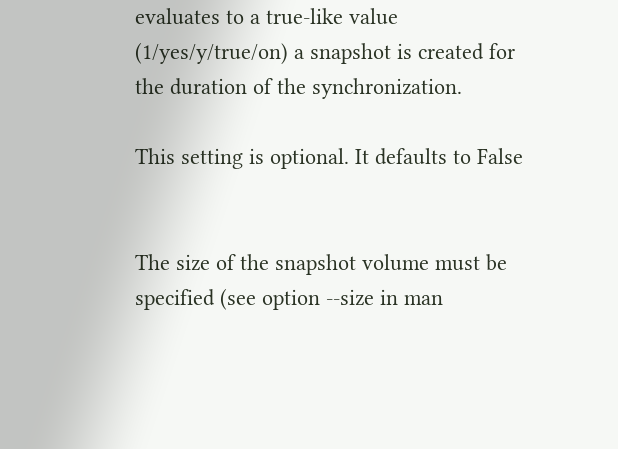evaluates to a true-like value (1/yes/y/true/on) a snapshot is created for the duration of the synchronization.

This setting is optional. It defaults to False


The size of the snapshot volume must be specified (see option --size in man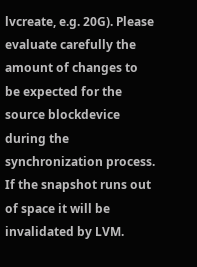lvcreate, e.g. 20G). Please evaluate carefully the amount of changes to be expected for the source blockdevice during the synchronization process. If the snapshot runs out of space it will be invalidated by LVM.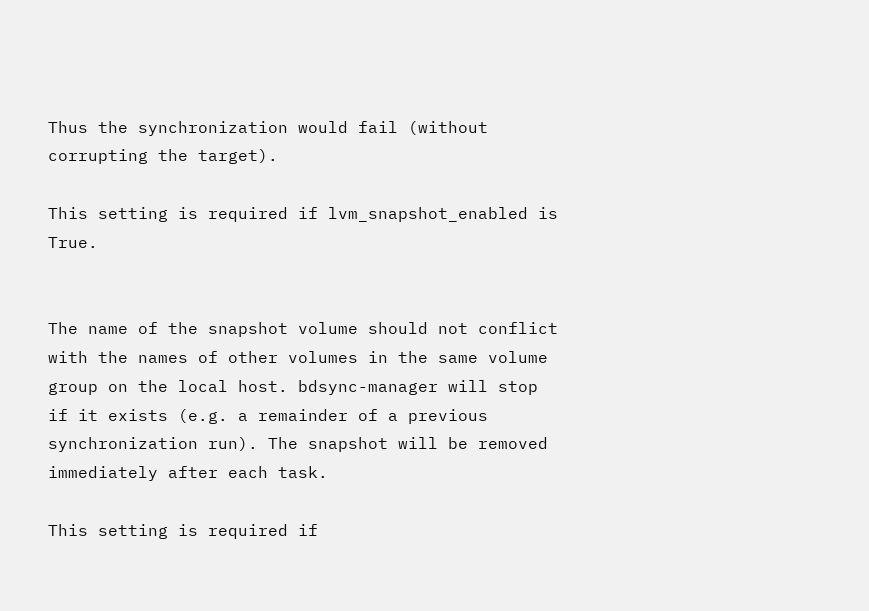Thus the synchronization would fail (without corrupting the target).

This setting is required if lvm_snapshot_enabled is True.


The name of the snapshot volume should not conflict with the names of other volumes in the same volume group on the local host. bdsync-manager will stop if it exists (e.g. a remainder of a previous synchronization run). The snapshot will be removed immediately after each task.

This setting is required if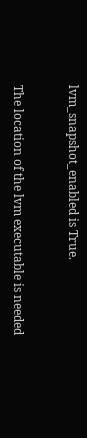lvm_snapshot_enabled is True.


The location of the lvm executable is needed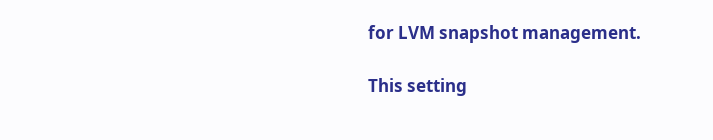for LVM snapshot management.

This setting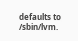defaults to /sbin/lvm.